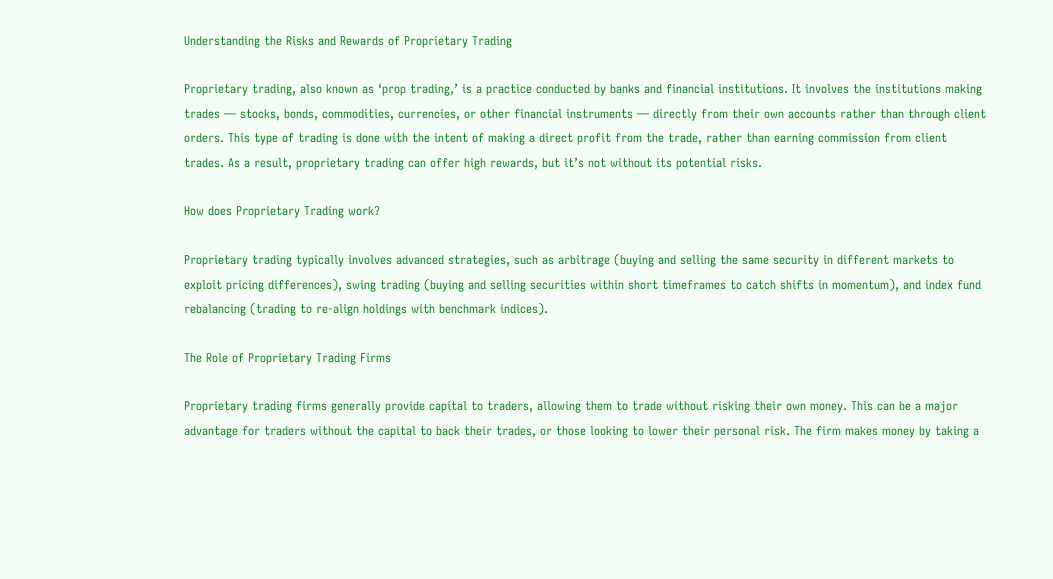Understanding the Risks and Rewards of Proprietary Trading

Proprietary trading, also known as ‘prop trading,’ is a practice conducted by banks and financial institutions. It involves the institutions making trades — stocks, bonds, commodities, currencies, or other financial instruments — directly from their own accounts rather than through client orders. This type of trading is done with the intent of making a direct profit from the trade, rather than earning commission from client trades. As a result, proprietary trading can offer high rewards, but it’s not without its potential risks.

How does Proprietary Trading work?

Proprietary trading typically involves advanced strategies, such as arbitrage (buying and selling the same security in different markets to exploit pricing differences), swing trading (buying and selling securities within short timeframes to catch shifts in momentum), and index fund rebalancing (trading to re-align holdings with benchmark indices).

The Role of Proprietary Trading Firms

Proprietary trading firms generally provide capital to traders, allowing them to trade without risking their own money. This can be a major advantage for traders without the capital to back their trades, or those looking to lower their personal risk. The firm makes money by taking a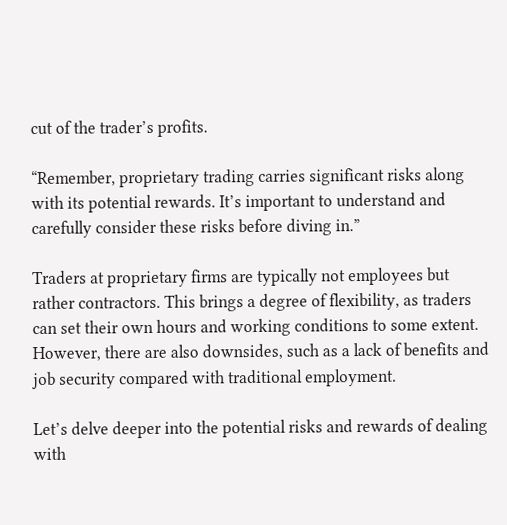cut of the trader’s profits.

“Remember, proprietary trading carries significant risks along with its potential rewards. It’s important to understand and carefully consider these risks before diving in.”

Traders at proprietary firms are typically not employees but rather contractors. This brings a degree of flexibility, as traders can set their own hours and working conditions to some extent. However, there are also downsides, such as a lack of benefits and job security compared with traditional employment.

Let’s delve deeper into the potential risks and rewards of dealing with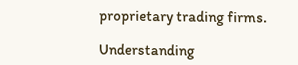proprietary trading firms.

Understanding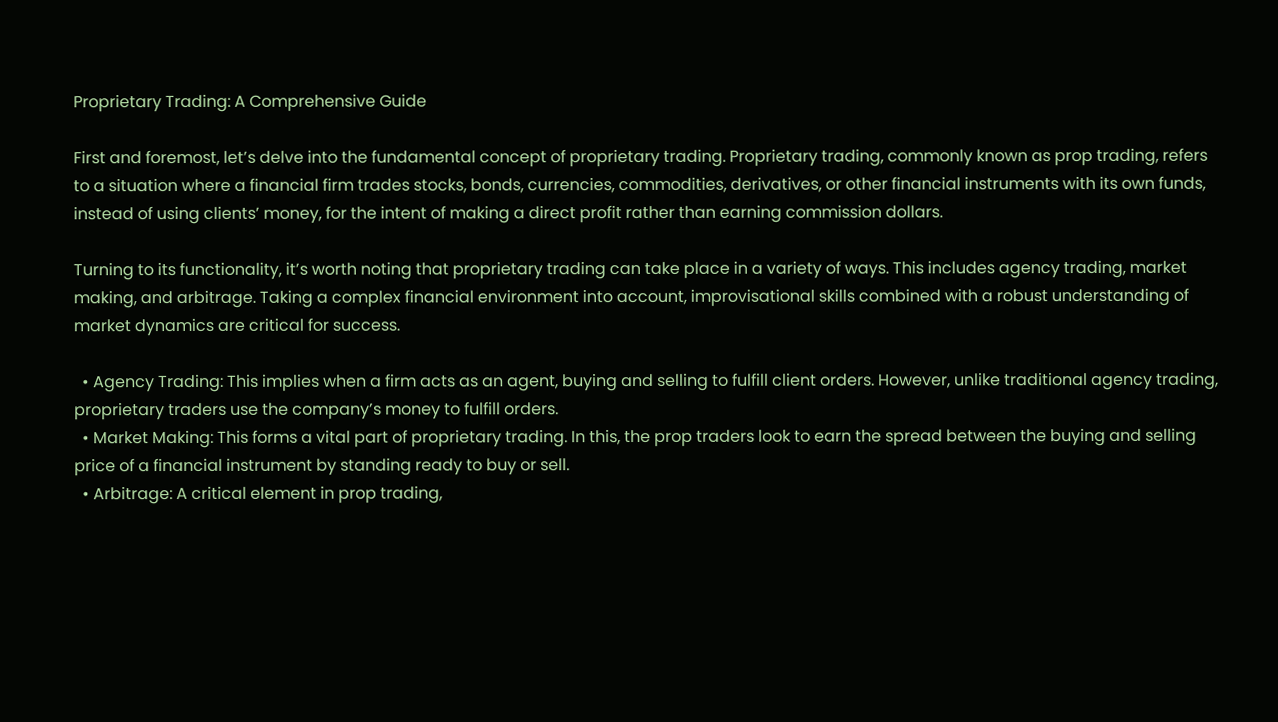Proprietary Trading: A Comprehensive Guide

First and foremost, let’s delve into the fundamental concept of proprietary trading. Proprietary trading, commonly known as prop trading, refers to a situation where a financial firm trades stocks, bonds, currencies, commodities, derivatives, or other financial instruments with its own funds, instead of using clients’ money, for the intent of making a direct profit rather than earning commission dollars.

Turning to its functionality, it’s worth noting that proprietary trading can take place in a variety of ways. This includes agency trading, market making, and arbitrage. Taking a complex financial environment into account, improvisational skills combined with a robust understanding of market dynamics are critical for success.

  • Agency Trading: This implies when a firm acts as an agent, buying and selling to fulfill client orders. However, unlike traditional agency trading, proprietary traders use the company’s money to fulfill orders.
  • Market Making: This forms a vital part of proprietary trading. In this, the prop traders look to earn the spread between the buying and selling price of a financial instrument by standing ready to buy or sell.
  • Arbitrage: A critical element in prop trading,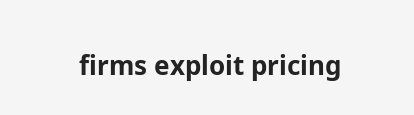firms exploit pricing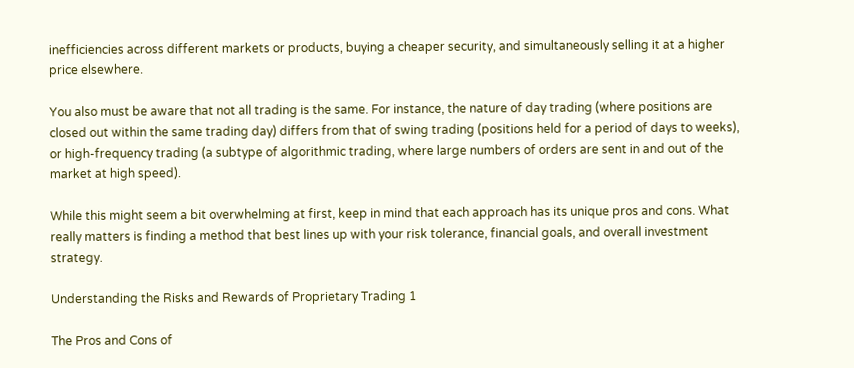inefficiencies across different markets or products, buying a cheaper security, and simultaneously selling it at a higher price elsewhere.

You also must be aware that not all trading is the same. For instance, the nature of day trading (where positions are closed out within the same trading day) differs from that of swing trading (positions held for a period of days to weeks), or high-frequency trading (a subtype of algorithmic trading, where large numbers of orders are sent in and out of the market at high speed).

While this might seem a bit overwhelming at first, keep in mind that each approach has its unique pros and cons. What really matters is finding a method that best lines up with your risk tolerance, financial goals, and overall investment strategy.

Understanding the Risks and Rewards of Proprietary Trading 1

The Pros and Cons of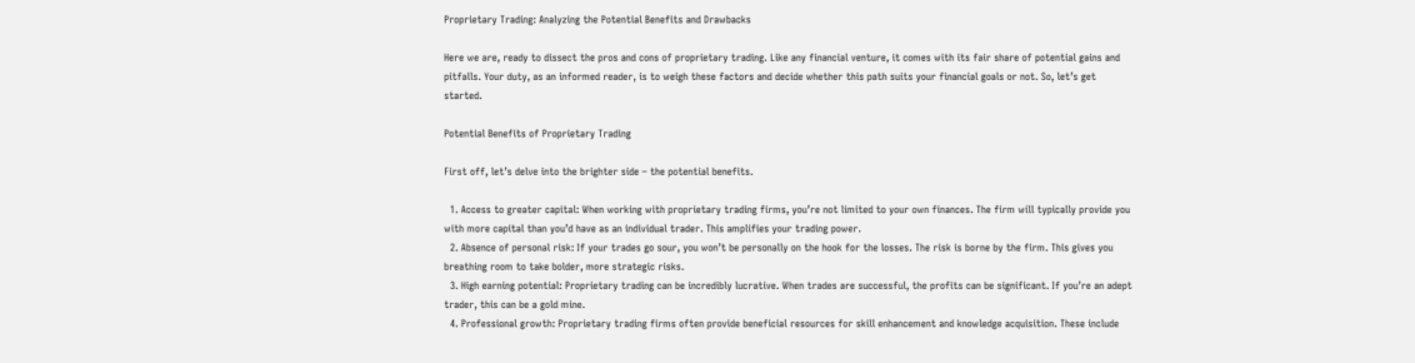Proprietary Trading: Analyzing the Potential Benefits and Drawbacks

Here we are, ready to dissect the pros and cons of proprietary trading. Like any financial venture, it comes with its fair share of potential gains and pitfalls. Your duty, as an informed reader, is to weigh these factors and decide whether this path suits your financial goals or not. So, let’s get started.

Potential Benefits of Proprietary Trading

First off, let’s delve into the brighter side – the potential benefits.

  1. Access to greater capital: When working with proprietary trading firms, you’re not limited to your own finances. The firm will typically provide you with more capital than you’d have as an individual trader. This amplifies your trading power.
  2. Absence of personal risk: If your trades go sour, you won’t be personally on the hook for the losses. The risk is borne by the firm. This gives you breathing room to take bolder, more strategic risks.
  3. High earning potential: Proprietary trading can be incredibly lucrative. When trades are successful, the profits can be significant. If you’re an adept trader, this can be a gold mine.
  4. Professional growth: Proprietary trading firms often provide beneficial resources for skill enhancement and knowledge acquisition. These include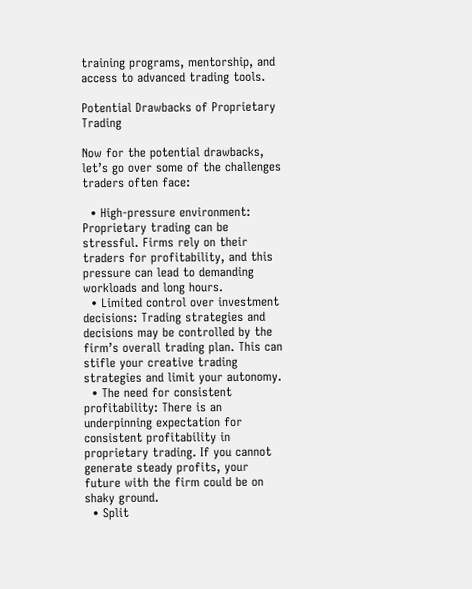training programs, mentorship, and access to advanced trading tools.

Potential Drawbacks of Proprietary Trading

Now for the potential drawbacks, let’s go over some of the challenges traders often face:

  • High-pressure environment: Proprietary trading can be stressful. Firms rely on their traders for profitability, and this pressure can lead to demanding workloads and long hours.
  • Limited control over investment decisions: Trading strategies and decisions may be controlled by the firm’s overall trading plan. This can stifle your creative trading strategies and limit your autonomy.
  • The need for consistent profitability: There is an underpinning expectation for consistent profitability in proprietary trading. If you cannot generate steady profits, your future with the firm could be on shaky ground.
  • Split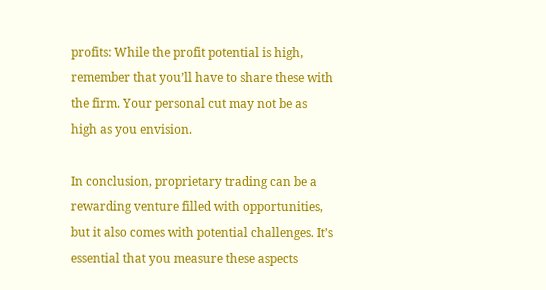profits: While the profit potential is high, remember that you’ll have to share these with the firm. Your personal cut may not be as high as you envision.

In conclusion, proprietary trading can be a rewarding venture filled with opportunities, but it also comes with potential challenges. It’s essential that you measure these aspects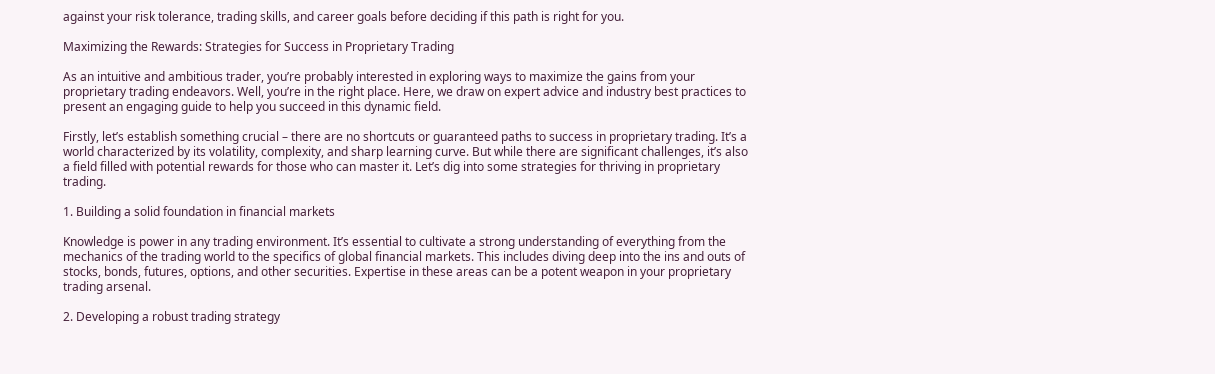against your risk tolerance, trading skills, and career goals before deciding if this path is right for you.

Maximizing the Rewards: Strategies for Success in Proprietary Trading

As an intuitive and ambitious trader, you’re probably interested in exploring ways to maximize the gains from your proprietary trading endeavors. Well, you’re in the right place. Here, we draw on expert advice and industry best practices to present an engaging guide to help you succeed in this dynamic field.

Firstly, let’s establish something crucial – there are no shortcuts or guaranteed paths to success in proprietary trading. It’s a world characterized by its volatility, complexity, and sharp learning curve. But while there are significant challenges, it’s also a field filled with potential rewards for those who can master it. Let’s dig into some strategies for thriving in proprietary trading.

1. Building a solid foundation in financial markets

Knowledge is power in any trading environment. It’s essential to cultivate a strong understanding of everything from the mechanics of the trading world to the specifics of global financial markets. This includes diving deep into the ins and outs of stocks, bonds, futures, options, and other securities. Expertise in these areas can be a potent weapon in your proprietary trading arsenal.

2. Developing a robust trading strategy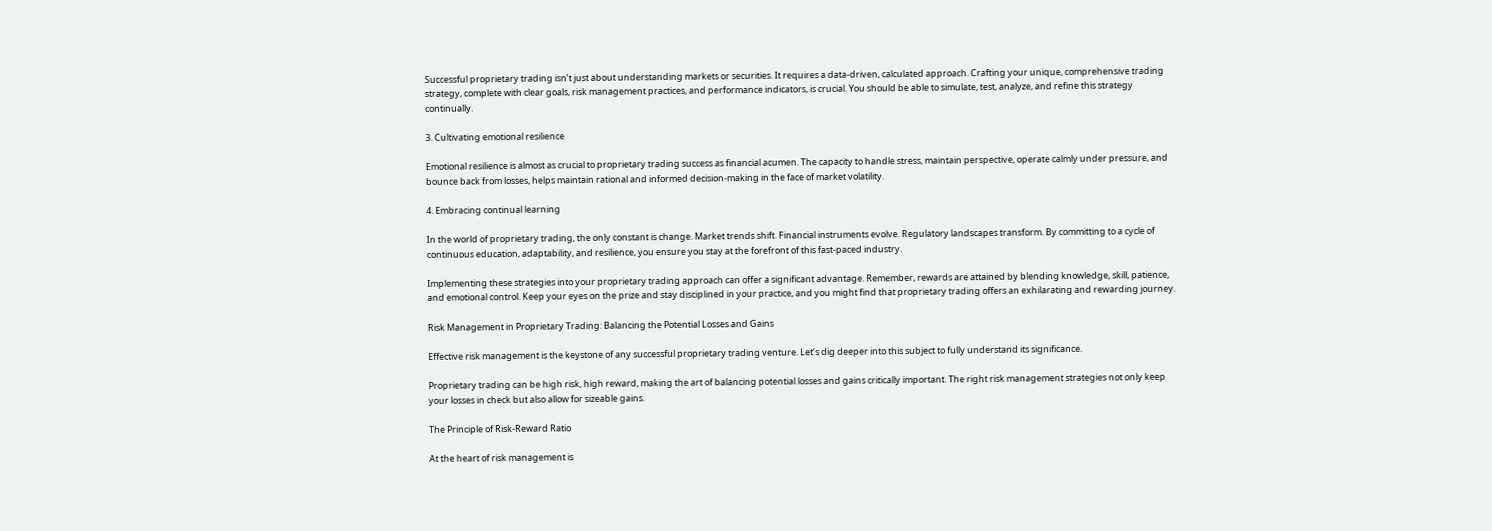Successful proprietary trading isn’t just about understanding markets or securities. It requires a data-driven, calculated approach. Crafting your unique, comprehensive trading strategy, complete with clear goals, risk management practices, and performance indicators, is crucial. You should be able to simulate, test, analyze, and refine this strategy continually.

3. Cultivating emotional resilience

Emotional resilience is almost as crucial to proprietary trading success as financial acumen. The capacity to handle stress, maintain perspective, operate calmly under pressure, and bounce back from losses, helps maintain rational and informed decision-making in the face of market volatility.

4. Embracing continual learning

In the world of proprietary trading, the only constant is change. Market trends shift. Financial instruments evolve. Regulatory landscapes transform. By committing to a cycle of continuous education, adaptability, and resilience, you ensure you stay at the forefront of this fast-paced industry.

Implementing these strategies into your proprietary trading approach can offer a significant advantage. Remember, rewards are attained by blending knowledge, skill, patience, and emotional control. Keep your eyes on the prize and stay disciplined in your practice, and you might find that proprietary trading offers an exhilarating and rewarding journey.

Risk Management in Proprietary Trading: Balancing the Potential Losses and Gains

Effective risk management is the keystone of any successful proprietary trading venture. Let’s dig deeper into this subject to fully understand its significance.

Proprietary trading can be high risk, high reward, making the art of balancing potential losses and gains critically important. The right risk management strategies not only keep your losses in check but also allow for sizeable gains.

The Principle of Risk-Reward Ratio

At the heart of risk management is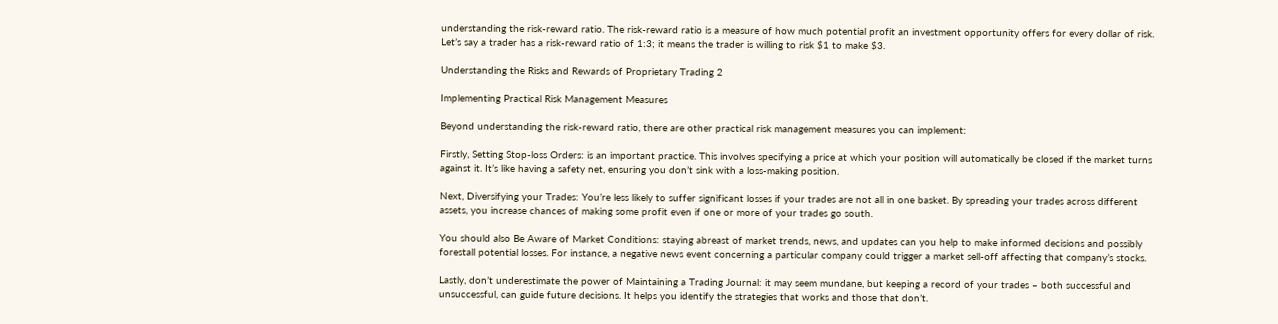understanding the risk-reward ratio. The risk-reward ratio is a measure of how much potential profit an investment opportunity offers for every dollar of risk. Let’s say a trader has a risk-reward ratio of 1:3; it means the trader is willing to risk $1 to make $3.

Understanding the Risks and Rewards of Proprietary Trading 2

Implementing Practical Risk Management Measures

Beyond understanding the risk-reward ratio, there are other practical risk management measures you can implement:

Firstly, Setting Stop-loss Orders: is an important practice. This involves specifying a price at which your position will automatically be closed if the market turns against it. It’s like having a safety net, ensuring you don’t sink with a loss-making position.

Next, Diversifying your Trades: You’re less likely to suffer significant losses if your trades are not all in one basket. By spreading your trades across different assets, you increase chances of making some profit even if one or more of your trades go south.

You should also Be Aware of Market Conditions: staying abreast of market trends, news, and updates can you help to make informed decisions and possibly forestall potential losses. For instance, a negative news event concerning a particular company could trigger a market sell-off affecting that company’s stocks.

Lastly, don’t underestimate the power of Maintaining a Trading Journal: it may seem mundane, but keeping a record of your trades – both successful and unsuccessful, can guide future decisions. It helps you identify the strategies that works and those that don’t.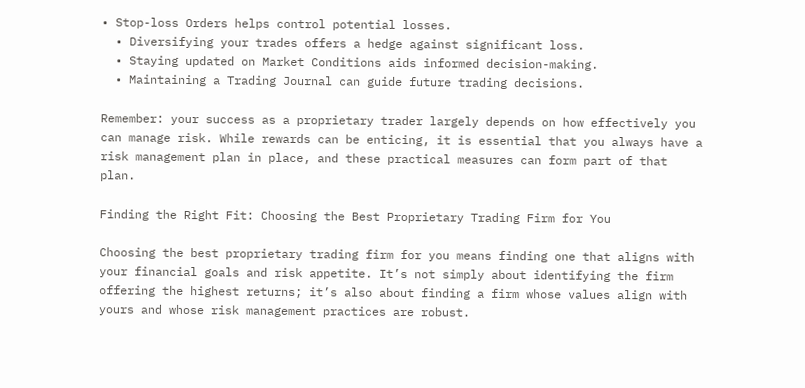• Stop-loss Orders helps control potential losses.
  • Diversifying your trades offers a hedge against significant loss.
  • Staying updated on Market Conditions aids informed decision-making.
  • Maintaining a Trading Journal can guide future trading decisions.

Remember: your success as a proprietary trader largely depends on how effectively you can manage risk. While rewards can be enticing, it is essential that you always have a risk management plan in place, and these practical measures can form part of that plan.

Finding the Right Fit: Choosing the Best Proprietary Trading Firm for You

Choosing the best proprietary trading firm for you means finding one that aligns with your financial goals and risk appetite. It’s not simply about identifying the firm offering the highest returns; it’s also about finding a firm whose values align with yours and whose risk management practices are robust.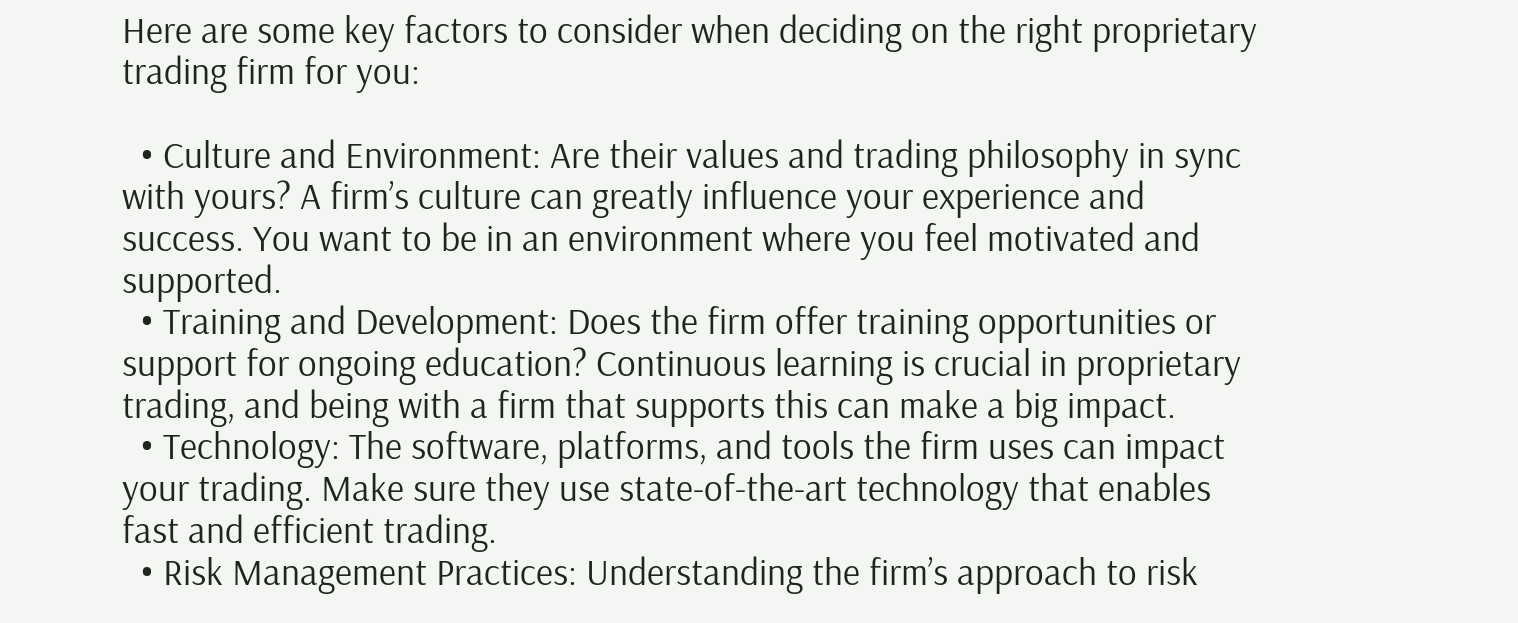Here are some key factors to consider when deciding on the right proprietary trading firm for you:

  • Culture and Environment: Are their values and trading philosophy in sync with yours? A firm’s culture can greatly influence your experience and success. You want to be in an environment where you feel motivated and supported.
  • Training and Development: Does the firm offer training opportunities or support for ongoing education? Continuous learning is crucial in proprietary trading, and being with a firm that supports this can make a big impact.
  • Technology: The software, platforms, and tools the firm uses can impact your trading. Make sure they use state-of-the-art technology that enables fast and efficient trading.
  • Risk Management Practices: Understanding the firm’s approach to risk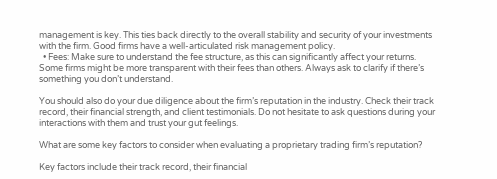management is key. This ties back directly to the overall stability and security of your investments with the firm. Good firms have a well-articulated risk management policy.
  • Fees: Make sure to understand the fee structure, as this can significantly affect your returns. Some firms might be more transparent with their fees than others. Always ask to clarify if there’s something you don’t understand.

You should also do your due diligence about the firm’s reputation in the industry. Check their track record, their financial strength, and client testimonials. Do not hesitate to ask questions during your interactions with them and trust your gut feelings.

What are some key factors to consider when evaluating a proprietary trading firm’s reputation?

Key factors include their track record, their financial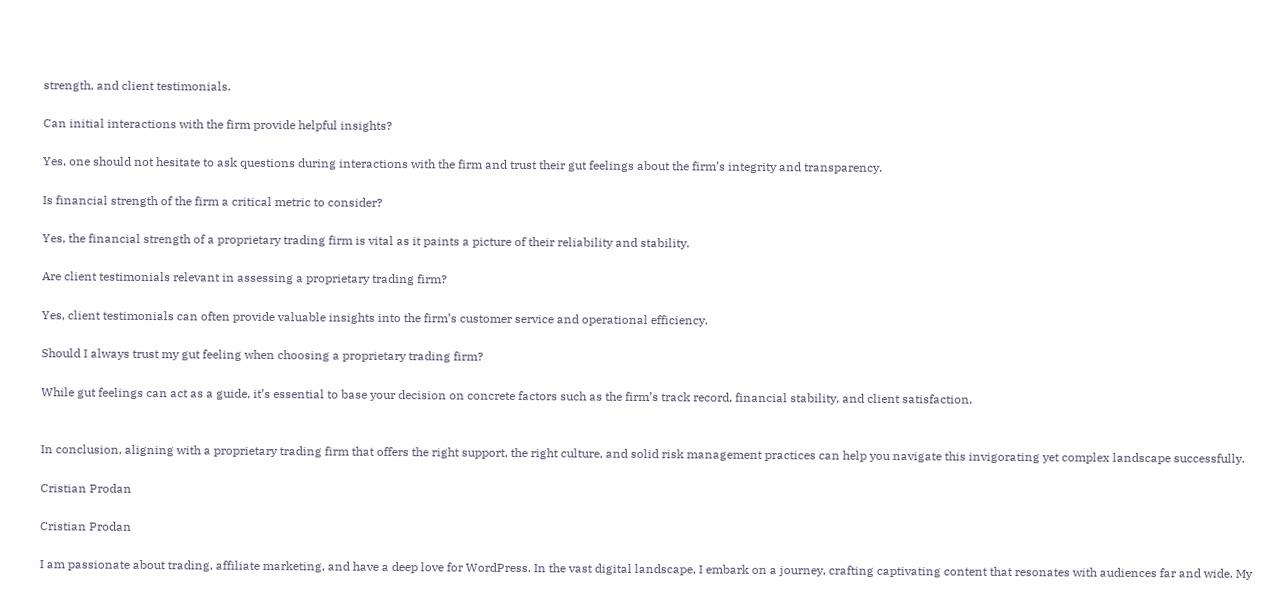strength, and client testimonials.

Can initial interactions with the firm provide helpful insights?

Yes, one should not hesitate to ask questions during interactions with the firm and trust their gut feelings about the firm’s integrity and transparency.

Is financial strength of the firm a critical metric to consider?

Yes, the financial strength of a proprietary trading firm is vital as it paints a picture of their reliability and stability.

Are client testimonials relevant in assessing a proprietary trading firm?

Yes, client testimonials can often provide valuable insights into the firm’s customer service and operational efficiency.

Should I always trust my gut feeling when choosing a proprietary trading firm?

While gut feelings can act as a guide, it’s essential to base your decision on concrete factors such as the firm’s track record, financial stability, and client satisfaction.


In conclusion, aligning with a proprietary trading firm that offers the right support, the right culture, and solid risk management practices can help you navigate this invigorating yet complex landscape successfully.

Cristian Prodan

Cristian Prodan

I am passionate about trading, affiliate marketing, and have a deep love for WordPress. In the vast digital landscape, I embark on a journey, crafting captivating content that resonates with audiences far and wide. My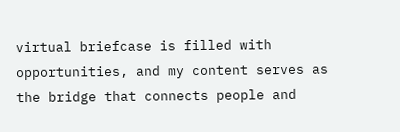virtual briefcase is filled with opportunities, and my content serves as the bridge that connects people and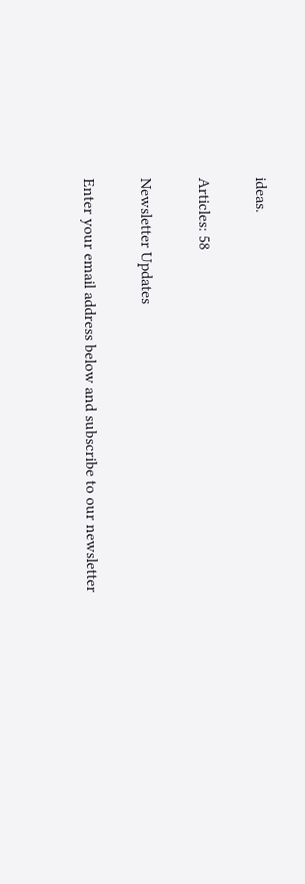ideas.

Articles: 58

Newsletter Updates

Enter your email address below and subscribe to our newsletter